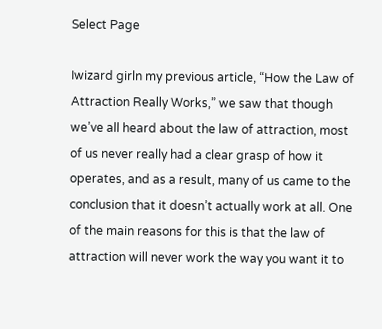Select Page

Iwizard girln my previous article, “How the Law of Attraction Really Works,” we saw that though we’ve all heard about the law of attraction, most of us never really had a clear grasp of how it operates, and as a result, many of us came to the conclusion that it doesn’t actually work at all. One of the main reasons for this is that the law of attraction will never work the way you want it to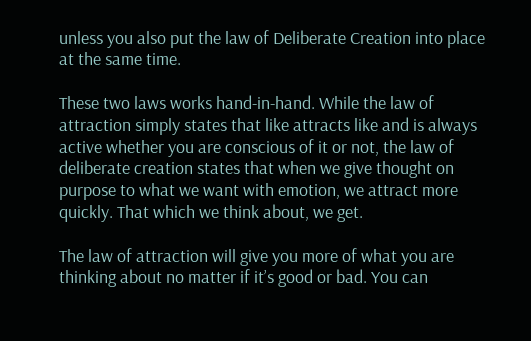unless you also put the law of Deliberate Creation into place at the same time.

These two laws works hand-in-hand. While the law of attraction simply states that like attracts like and is always active whether you are conscious of it or not, the law of deliberate creation states that when we give thought on purpose to what we want with emotion, we attract more quickly. That which we think about, we get.

The law of attraction will give you more of what you are thinking about no matter if it’s good or bad. You can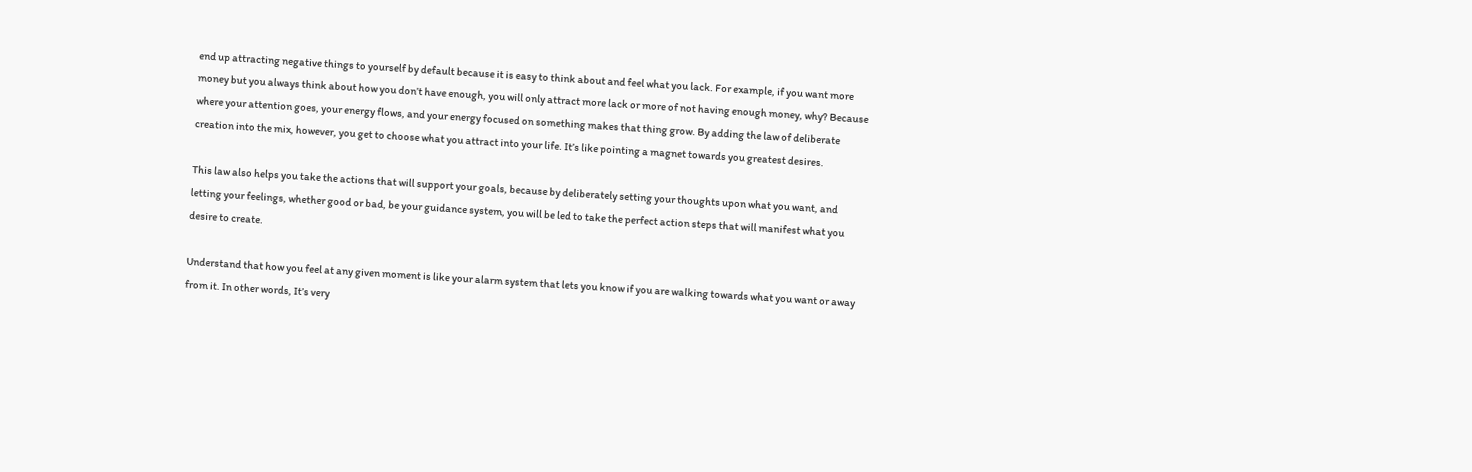end up attracting negative things to yourself by default because it is easy to think about and feel what you lack. For example, if you want more money but you always think about how you don’t have enough, you will only attract more lack or more of not having enough money, why? Because where your attention goes, your energy flows, and your energy focused on something makes that thing grow. By adding the law of deliberate creation into the mix, however, you get to choose what you attract into your life. It’s like pointing a magnet towards you greatest desires.

This law also helps you take the actions that will support your goals, because by deliberately setting your thoughts upon what you want, and letting your feelings, whether good or bad, be your guidance system, you will be led to take the perfect action steps that will manifest what you desire to create.

Understand that how you feel at any given moment is like your alarm system that lets you know if you are walking towards what you want or away from it. In other words, It’s very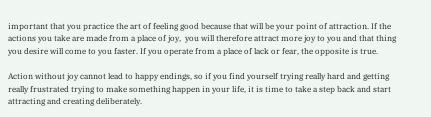important that you practice the art of feeling good because that will be your point of attraction. If the actions you take are made from a place of joy,  you will therefore attract more joy to you and that thing you desire will come to you faster. If you operate from a place of lack or fear, the opposite is true.

Action without joy cannot lead to happy endings, so if you find yourself trying really hard and getting really frustrated trying to make something happen in your life, it is time to take a step back and start attracting and creating deliberately.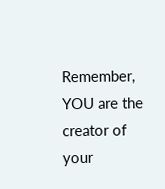Remember, YOU are the creator of your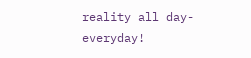reality all day- everyday!